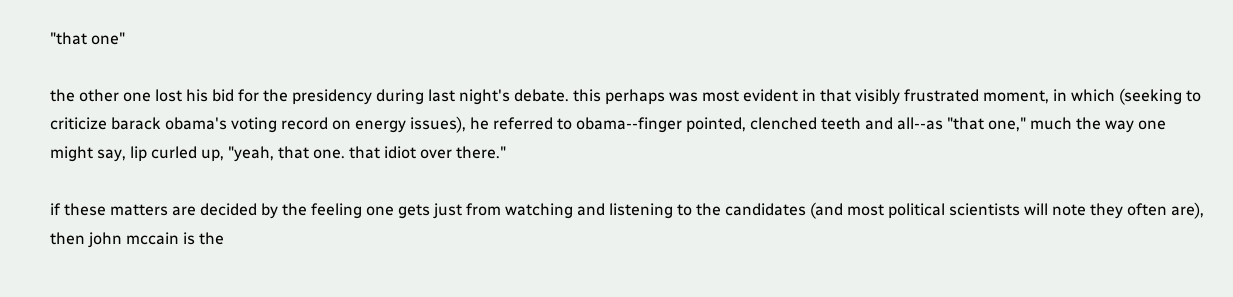"that one"

the other one lost his bid for the presidency during last night's debate. this perhaps was most evident in that visibly frustrated moment, in which (seeking to criticize barack obama's voting record on energy issues), he referred to obama--finger pointed, clenched teeth and all--as "that one," much the way one might say, lip curled up, "yeah, that one. that idiot over there."

if these matters are decided by the feeling one gets just from watching and listening to the candidates (and most political scientists will note they often are), then john mccain is the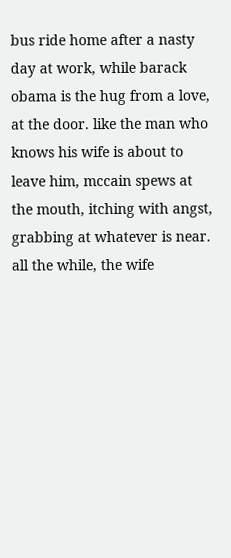bus ride home after a nasty day at work, while barack obama is the hug from a love, at the door. like the man who knows his wife is about to leave him, mccain spews at the mouth, itching with angst, grabbing at whatever is near. all the while, the wife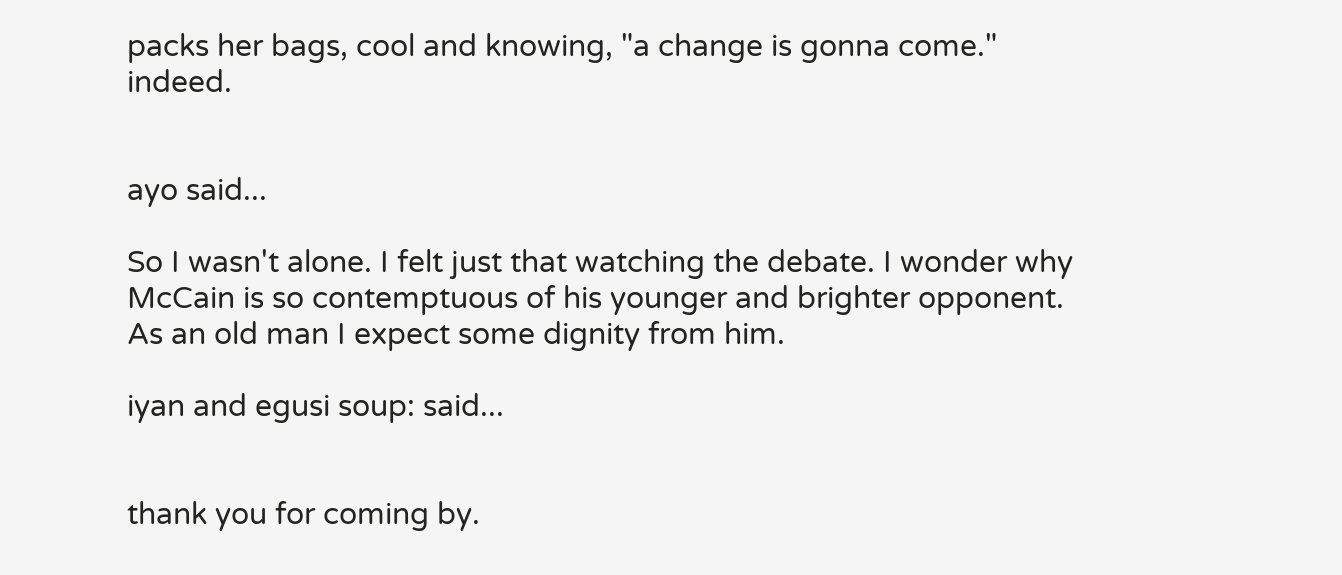packs her bags, cool and knowing, "a change is gonna come." indeed.


ayo said...

So I wasn't alone. I felt just that watching the debate. I wonder why McCain is so contemptuous of his younger and brighter opponent. As an old man I expect some dignity from him.

iyan and egusi soup: said...


thank you for coming by.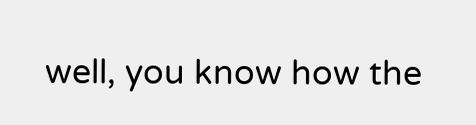well, you know how the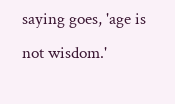saying goes, 'age is not wisdom.'